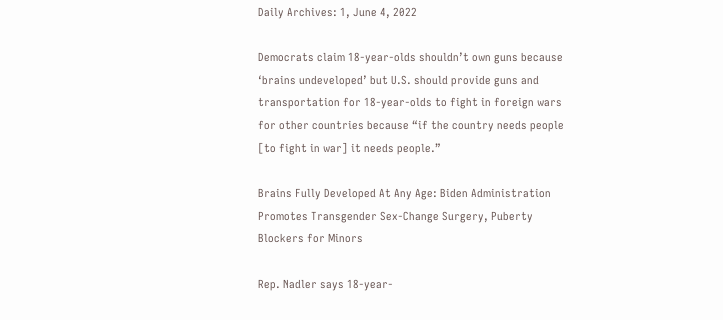Daily Archives: 1, June 4, 2022

Democrats claim 18-year-olds shouldn’t own guns because ‘brains undeveloped’ but U.S. should provide guns and transportation for 18-year-olds to fight in foreign wars for other countries because “if the country needs people [to fight in war] it needs people.”

Brains Fully Developed At Any Age: Biden Administration Promotes Transgender Sex-Change Surgery, Puberty Blockers for Minors

Rep. Nadler says 18-year-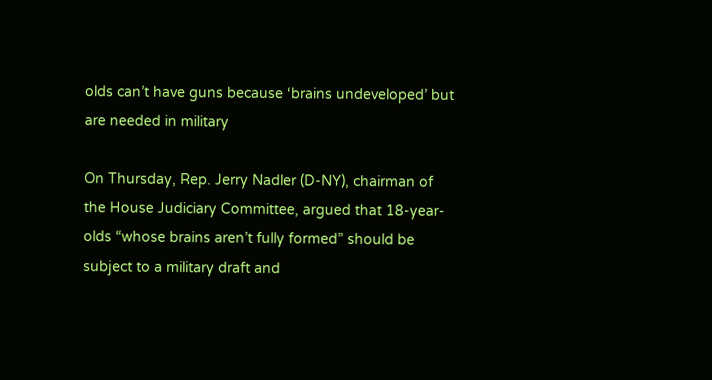olds can’t have guns because ‘brains undeveloped’ but are needed in military

On Thursday, Rep. Jerry Nadler (D-NY), chairman of the House Judiciary Committee, argued that 18-year-olds “whose brains aren’t fully formed” should be subject to a military draft and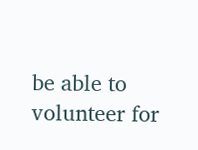be able to volunteer for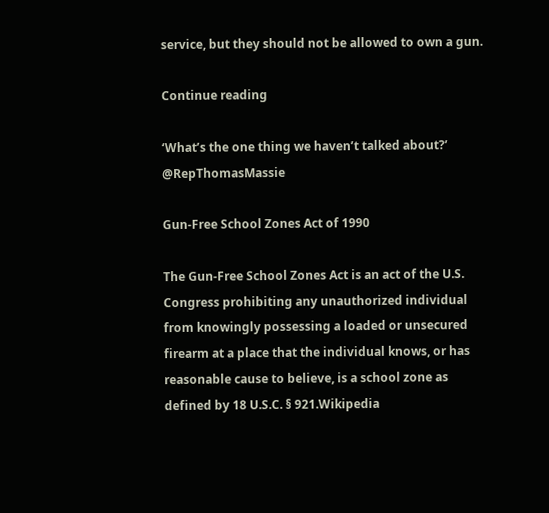service, but they should not be allowed to own a gun.

Continue reading

‘What’s the one thing we haven’t talked about?’ @RepThomasMassie

Gun-Free School Zones Act of 1990

The Gun-Free School Zones Act is an act of the U.S. Congress prohibiting any unauthorized individual from knowingly possessing a loaded or unsecured firearm at a place that the individual knows, or has reasonable cause to believe, is a school zone as defined by 18 U.S.C. § 921.Wikipedia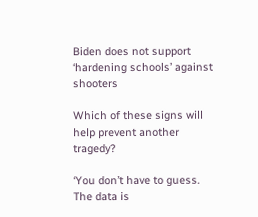Biden does not support ‘hardening schools’ against shooters

Which of these signs will help prevent another tragedy?

‘You don’t have to guess. The data is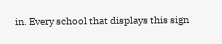in. Every school that displays this sign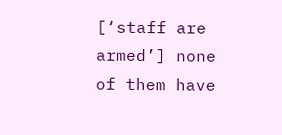[‘staff are armed’] none of them have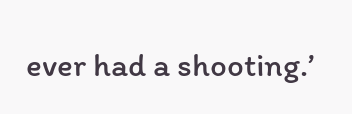ever had a shooting.’